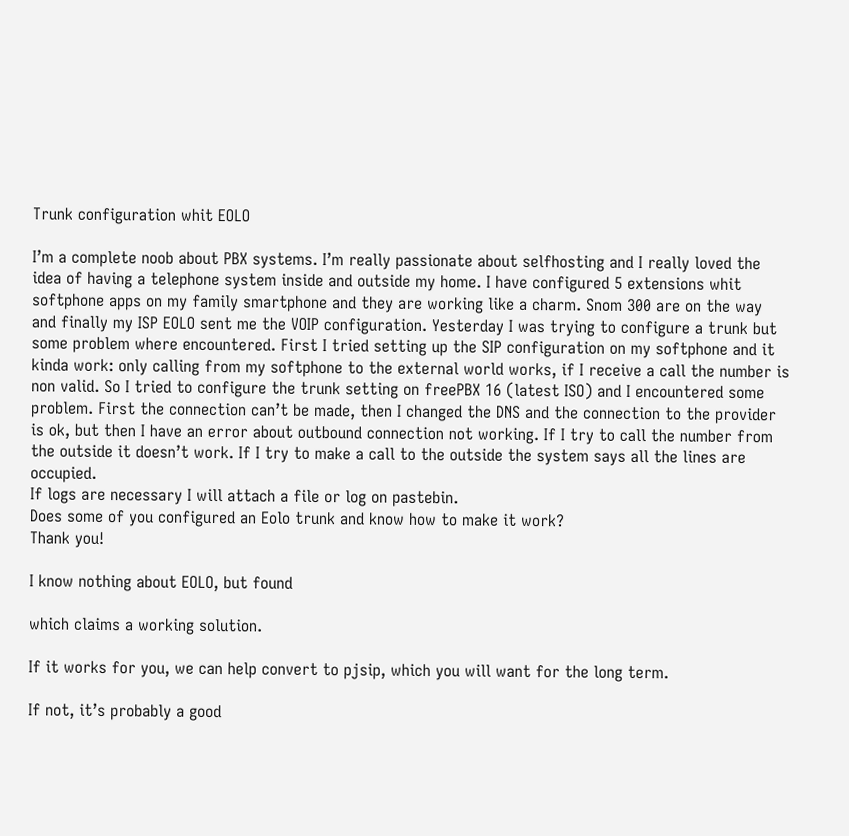Trunk configuration whit EOLO

I’m a complete noob about PBX systems. I’m really passionate about selfhosting and I really loved the idea of having a telephone system inside and outside my home. I have configured 5 extensions whit softphone apps on my family smartphone and they are working like a charm. Snom 300 are on the way and finally my ISP EOLO sent me the VOIP configuration. Yesterday I was trying to configure a trunk but some problem where encountered. First I tried setting up the SIP configuration on my softphone and it kinda work: only calling from my softphone to the external world works, if I receive a call the number is non valid. So I tried to configure the trunk setting on freePBX 16 (latest ISO) and I encountered some problem. First the connection can’t be made, then I changed the DNS and the connection to the provider is ok, but then I have an error about outbound connection not working. If I try to call the number from the outside it doesn’t work. If I try to make a call to the outside the system says all the lines are occupied.
If logs are necessary I will attach a file or log on pastebin.
Does some of you configured an Eolo trunk and know how to make it work?
Thank you!

I know nothing about EOLO, but found

which claims a working solution.

If it works for you, we can help convert to pjsip, which you will want for the long term.

If not, it’s probably a good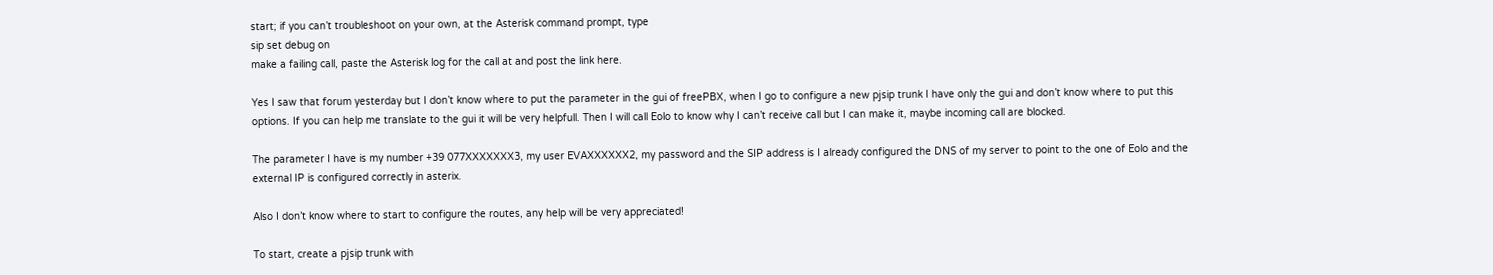start; if you can’t troubleshoot on your own, at the Asterisk command prompt, type
sip set debug on
make a failing call, paste the Asterisk log for the call at and post the link here.

Yes I saw that forum yesterday but I don’t know where to put the parameter in the gui of freePBX, when I go to configure a new pjsip trunk I have only the gui and don’t know where to put this options. If you can help me translate to the gui it will be very helpfull. Then I will call Eolo to know why I can’t receive call but I can make it, maybe incoming call are blocked.

The parameter I have is my number +39 077XXXXXXX3, my user EVAXXXXXX2, my password and the SIP address is I already configured the DNS of my server to point to the one of Eolo and the external IP is configured correctly in asterix.

Also I don’t know where to start to configure the routes, any help will be very appreciated!

To start, create a pjsip trunk with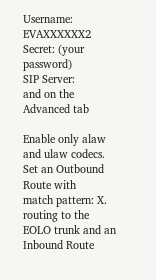Username: EVAXXXXXX2
Secret: (your password)
SIP Server:
and on the Advanced tab

Enable only alaw and ulaw codecs.
Set an Outbound Route with
match pattern: X.
routing to the EOLO trunk and an Inbound Route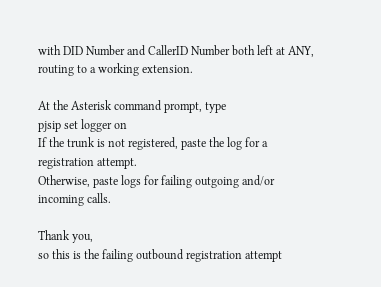with DID Number and CallerID Number both left at ANY, routing to a working extension.

At the Asterisk command prompt, type
pjsip set logger on
If the trunk is not registered, paste the log for a registration attempt.
Otherwise, paste logs for failing outgoing and/or incoming calls.

Thank you,
so this is the failing outbound registration attempt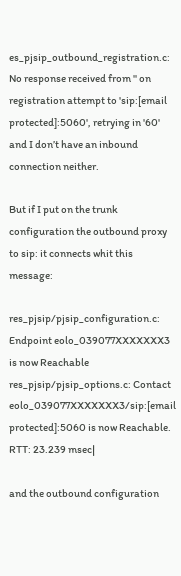es_pjsip_outbound_registration.c: No response received from '' on registration attempt to 'sip:[email protected]:5060', retrying in '60'
and I don’t have an inbound connection neither.

But if I put on the trunk configuration the outbound proxy to sip: it connects whit this message:

res_pjsip/pjsip_configuration.c: Endpoint eolo_039077XXXXXXX3 is now Reachable res_pjsip/pjsip_options.c: Contact eolo_039077XXXXXXX3/sip:[email protected]:5060 is now Reachable. RTT: 23.239 msec|

and the outbound configuration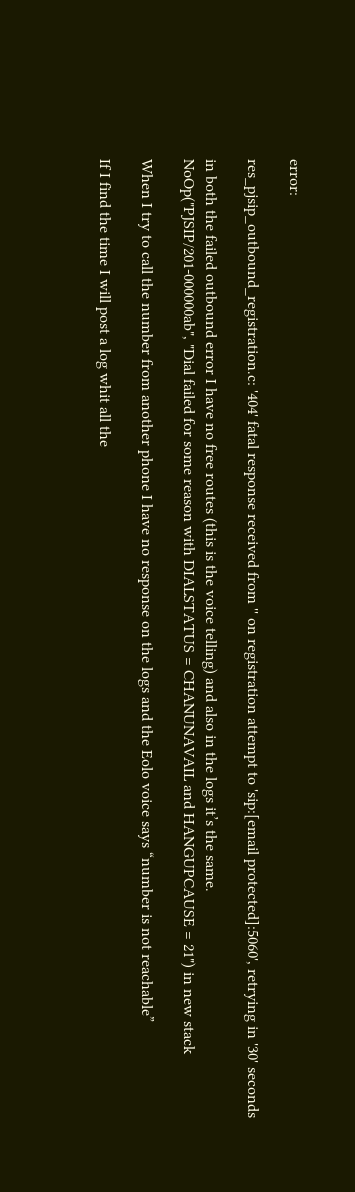error:

res_pjsip_outbound_registration.c: '404' fatal response received from '' on registration attempt to 'sip:[email protected]:5060', retrying in '30' seconds

in both the failed outbound error I have no free routes (this is the voice telling) and also in the logs it’s the same.
NoOp("PJSIP/201-000000ab", "Dial failed for some reason with DIALSTATUS = CHANUNAVAIL and HANGUPCAUSE = 21") in new stack

When I try to call the number from another phone I have no response on the logs and the Eolo voice says “number is not reachable”

If I find the time I will post a log whit all the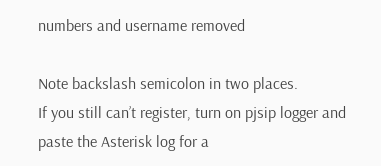numbers and username removed

Note backslash semicolon in two places.
If you still can’t register, turn on pjsip logger and paste the Asterisk log for a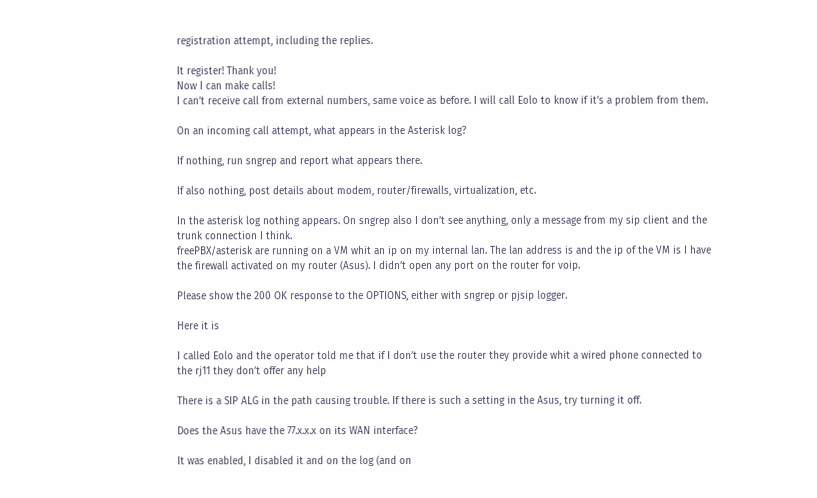registration attempt, including the replies.

It register! Thank you!
Now I can make calls!
I can’t receive call from external numbers, same voice as before. I will call Eolo to know if it’s a problem from them.

On an incoming call attempt, what appears in the Asterisk log?

If nothing, run sngrep and report what appears there.

If also nothing, post details about modem, router/firewalls, virtualization, etc.

In the asterisk log nothing appears. On sngrep also I don’t see anything, only a message from my sip client and the trunk connection I think.
freePBX/asterisk are running on a VM whit an ip on my internal lan. The lan address is and the ip of the VM is I have the firewall activated on my router (Asus). I didn’t open any port on the router for voip.

Please show the 200 OK response to the OPTIONS, either with sngrep or pjsip logger.

Here it is

I called Eolo and the operator told me that if I don’t use the router they provide whit a wired phone connected to the rj11 they don’t offer any help

There is a SIP ALG in the path causing trouble. If there is such a setting in the Asus, try turning it off.

Does the Asus have the 77.x.x.x on its WAN interface?

It was enabled, I disabled it and on the log (and on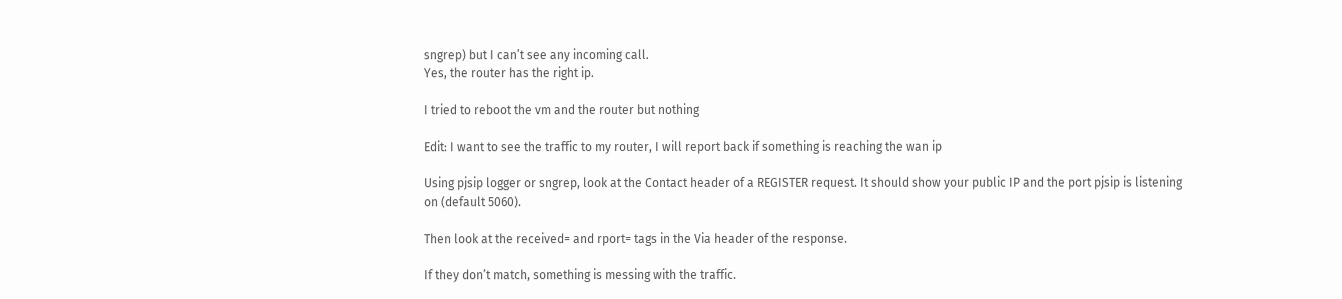sngrep) but I can’t see any incoming call.
Yes, the router has the right ip.

I tried to reboot the vm and the router but nothing

Edit: I want to see the traffic to my router, I will report back if something is reaching the wan ip

Using pjsip logger or sngrep, look at the Contact header of a REGISTER request. It should show your public IP and the port pjsip is listening on (default 5060).

Then look at the received= and rport= tags in the Via header of the response.

If they don’t match, something is messing with the traffic.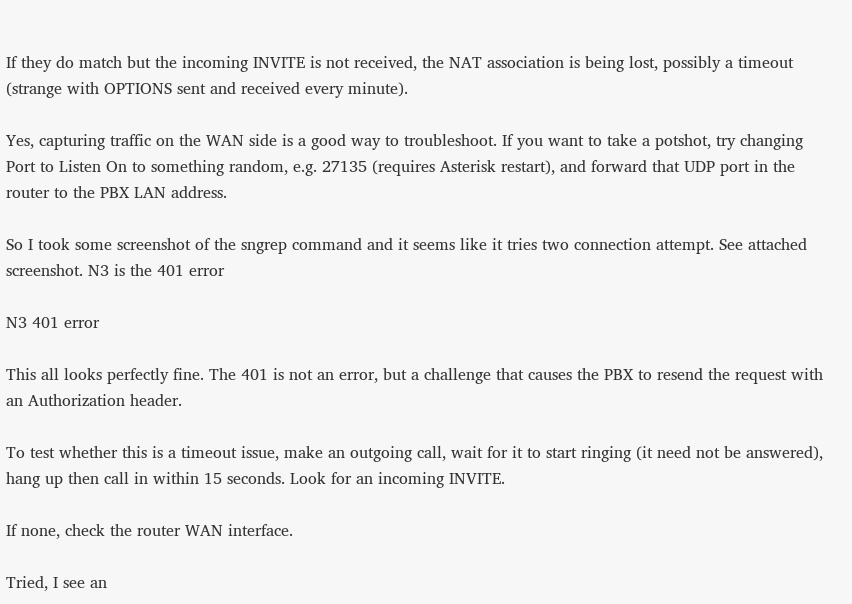If they do match but the incoming INVITE is not received, the NAT association is being lost, possibly a timeout (strange with OPTIONS sent and received every minute).

Yes, capturing traffic on the WAN side is a good way to troubleshoot. If you want to take a potshot, try changing Port to Listen On to something random, e.g. 27135 (requires Asterisk restart), and forward that UDP port in the router to the PBX LAN address.

So I took some screenshot of the sngrep command and it seems like it tries two connection attempt. See attached screenshot. N3 is the 401 error

N3 401 error

This all looks perfectly fine. The 401 is not an error, but a challenge that causes the PBX to resend the request with an Authorization header.

To test whether this is a timeout issue, make an outgoing call, wait for it to start ringing (it need not be answered), hang up then call in within 15 seconds. Look for an incoming INVITE.

If none, check the router WAN interface.

Tried, I see an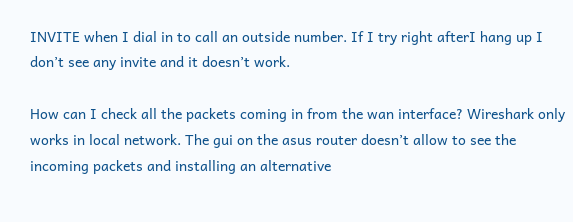INVITE when I dial in to call an outside number. If I try right afterI hang up I don’t see any invite and it doesn’t work.

How can I check all the packets coming in from the wan interface? Wireshark only works in local network. The gui on the asus router doesn’t allow to see the incoming packets and installing an alternative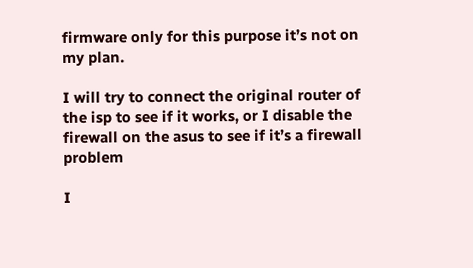firmware only for this purpose it’s not on my plan.

I will try to connect the original router of the isp to see if it works, or I disable the firewall on the asus to see if it’s a firewall problem

I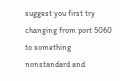suggest you first try changing from port 5060 to something nonstandard and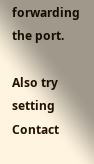forwarding the port.

Also try setting Contact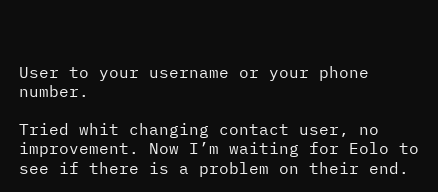User to your username or your phone number.

Tried whit changing contact user, no improvement. Now I’m waiting for Eolo to see if there is a problem on their end.